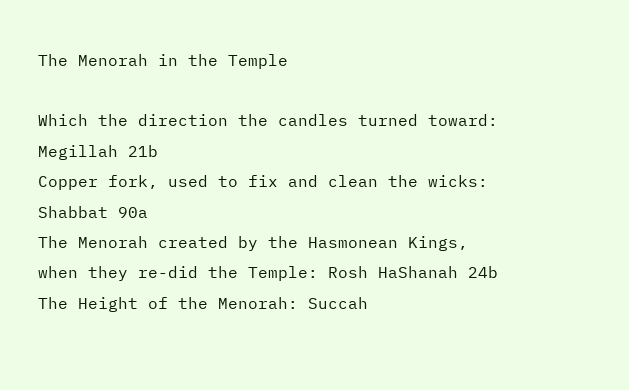The Menorah in the Temple

Which the direction the candles turned toward: Megillah 21b
Copper fork, used to fix and clean the wicks: Shabbat 90a
The Menorah created by the Hasmonean Kings, when they re-did the Temple: Rosh HaShanah 24b
The Height of the Menorah: Succah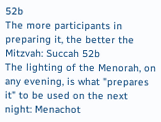52b
The more participants in preparing it, the better the Mitzvah: Succah 52b
The lighting of the Menorah, on any evening, is what "prepares it" to be used on the next night: Menachot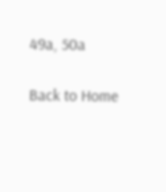49a, 50a

Back to Home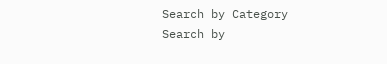Search by Category
Search by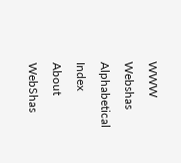WWW Webshas
Alphabetical Index
About WebShas